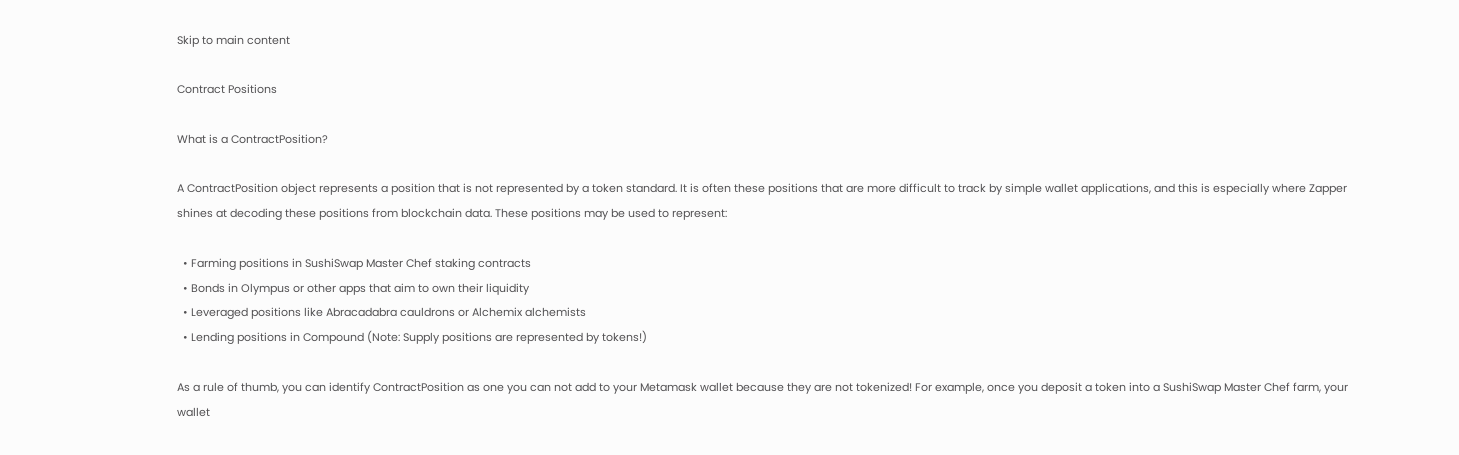Skip to main content

Contract Positions

What is a ContractPosition?

A ContractPosition object represents a position that is not represented by a token standard. It is often these positions that are more difficult to track by simple wallet applications, and this is especially where Zapper shines at decoding these positions from blockchain data. These positions may be used to represent:

  • Farming positions in SushiSwap Master Chef staking contracts
  • Bonds in Olympus or other apps that aim to own their liquidity
  • Leveraged positions like Abracadabra cauldrons or Alchemix alchemists
  • Lending positions in Compound (Note: Supply positions are represented by tokens!)

As a rule of thumb, you can identify ContractPosition as one you can not add to your Metamask wallet because they are not tokenized! For example, once you deposit a token into a SushiSwap Master Chef farm, your wallet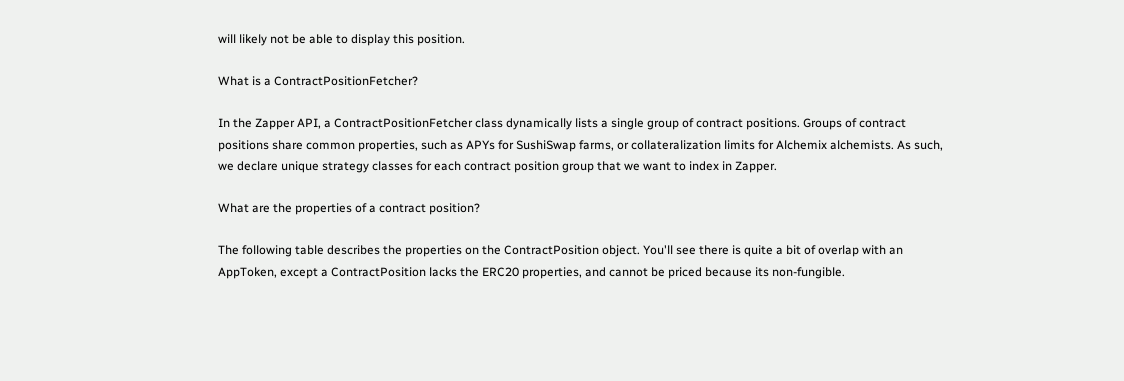will likely not be able to display this position.

What is a ContractPositionFetcher?

In the Zapper API, a ContractPositionFetcher class dynamically lists a single group of contract positions. Groups of contract positions share common properties, such as APYs for SushiSwap farms, or collateralization limits for Alchemix alchemists. As such, we declare unique strategy classes for each contract position group that we want to index in Zapper.

What are the properties of a contract position?

The following table describes the properties on the ContractPosition object. You'll see there is quite a bit of overlap with an AppToken, except a ContractPosition lacks the ERC20 properties, and cannot be priced because its non-fungible.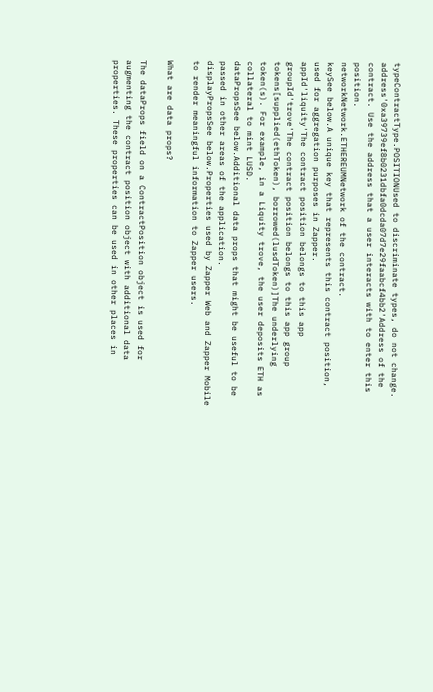typeContractType.POSITIONUsed to discriminate types, do not change.
address'0xa39739ef8b0231dbfa0dcda07d7e29faabcf4bb2'Address of the contract. Use the address that a user interacts with to enter this position.
networkNetwork.ETHEREUMNetwork of the contract.
keySee below.A unique key that represents this contract position, used for aggregation purposes in Zapper.
appId'liquity'The contract position belongs to this app
groupId'trove'The contract position belongs to this app group
tokens[supplied(ethToken), borrowed(lusdToken)]The underlying token(s). For example, in a Liquity trove, the user deposits ETH as collateral to mint LUSD.
dataPropsSee below.Additional data props that might be useful to be passed in other areas of the application.
displayPropsSee below.Properties used by Zapper Web and Zapper Mobile to render meaningful information to Zapper users.

What are data props?

The dataProps field on a ContractPosition object is used for augmenting the contract position object with additional data properties. These properties can be used in other places in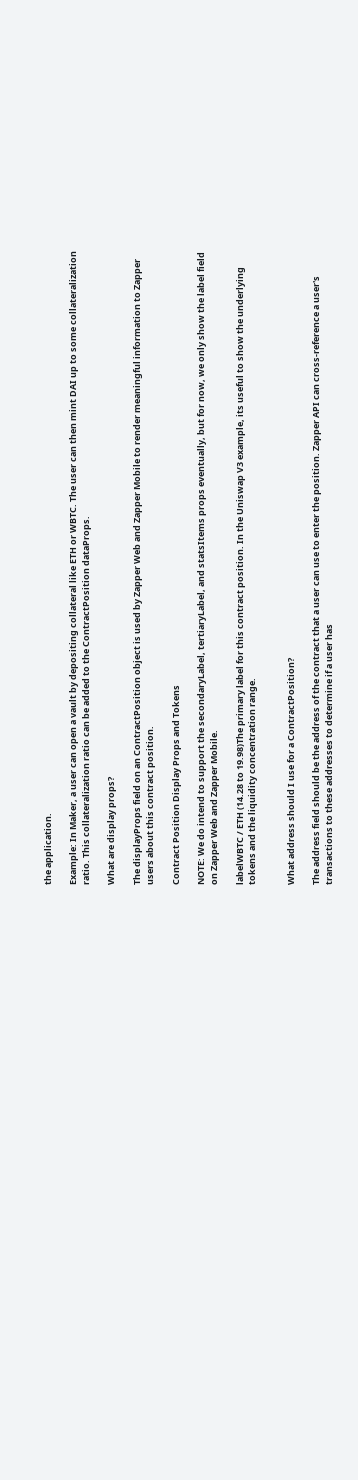the application.

Example: In Maker, a user can open a vault by depositing collateral like ETH or WBTC. The user can then mint DAI up to some collateralization ratio. This collateralization ratio can be added to the ContractPosition dataProps.

What are display props?

The displayProps field on an ContractPosition object is used by Zapper Web and Zapper Mobile to render meaningful information to Zapper users about this contract position.

Contract Position Display Props and Tokens

NOTE: We do intend to support the secondaryLabel, tertiaryLabel, and statsItems props eventually, but for now, we only show the label field on Zapper Web and Zapper Mobile.

labelWBTC / ETH (14.28 to 19.98)The primary label for this contract position. In the Uniswap V3 example, its useful to show the underlying tokens and the liquidity concentration range.


What address should I use for a ContractPosition?

The address field should be the address of the contract that a user can use to enter the position. Zapper API can cross-reference a user's transactions to these addresses to determine if a user has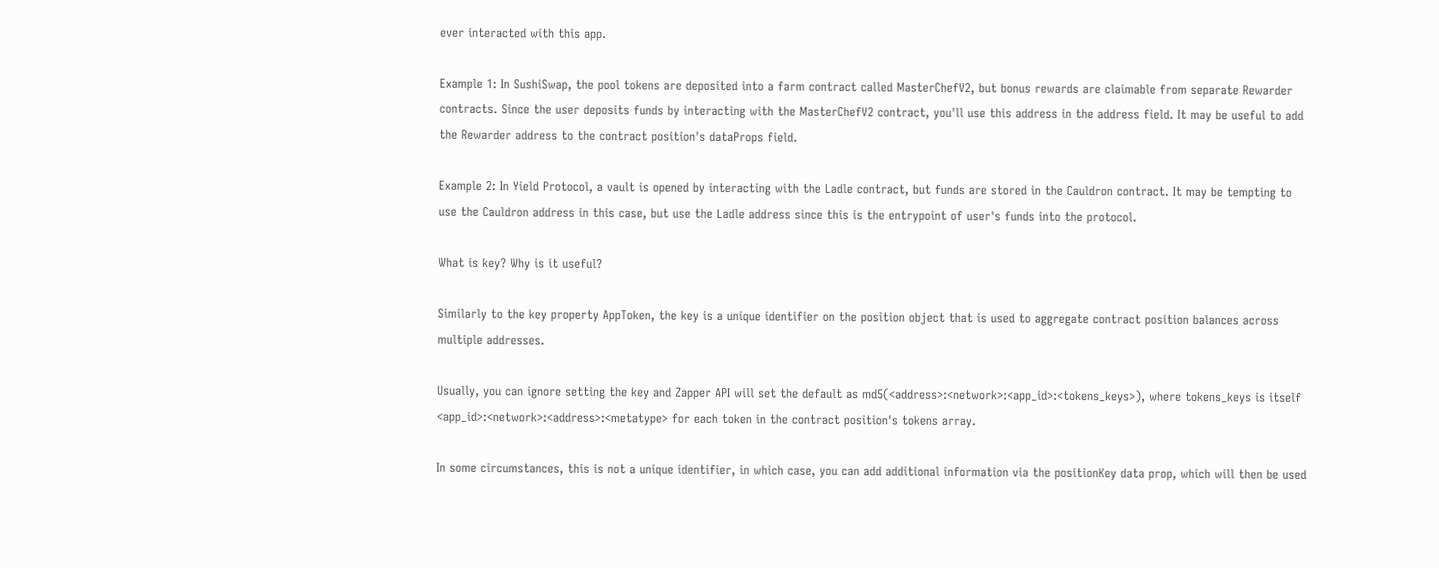ever interacted with this app.

Example 1: In SushiSwap, the pool tokens are deposited into a farm contract called MasterChefV2, but bonus rewards are claimable from separate Rewarder contracts. Since the user deposits funds by interacting with the MasterChefV2 contract, you'll use this address in the address field. It may be useful to add the Rewarder address to the contract position's dataProps field.

Example 2: In Yield Protocol, a vault is opened by interacting with the Ladle contract, but funds are stored in the Cauldron contract. It may be tempting to use the Cauldron address in this case, but use the Ladle address since this is the entrypoint of user's funds into the protocol.

What is key? Why is it useful?

Similarly to the key property AppToken, the key is a unique identifier on the position object that is used to aggregate contract position balances across multiple addresses.

Usually, you can ignore setting the key and Zapper API will set the default as md5(<address>:<network>:<app_id>:<tokens_keys>), where tokens_keys is itself <app_id>:<network>:<address>:<metatype> for each token in the contract position's tokens array.

In some circumstances, this is not a unique identifier, in which case, you can add additional information via the positionKey data prop, which will then be used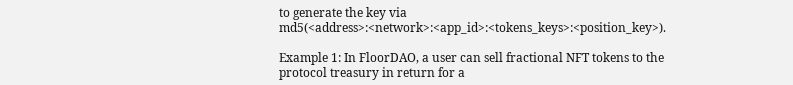to generate the key via md5(<address>:<network>:<app_id>:<tokens_keys>:<position_key>).

Example 1: In FloorDAO, a user can sell fractional NFT tokens to the protocol treasury in return for a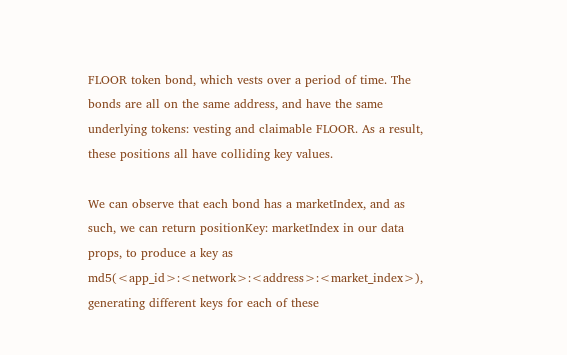FLOOR token bond, which vests over a period of time. The bonds are all on the same address, and have the same underlying tokens: vesting and claimable FLOOR. As a result, these positions all have colliding key values.

We can observe that each bond has a marketIndex, and as such, we can return positionKey: marketIndex in our data props, to produce a key as md5(<app_id>:<network>:<address>:<market_index>), generating different keys for each of these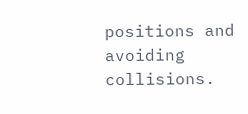positions and avoiding collisions.